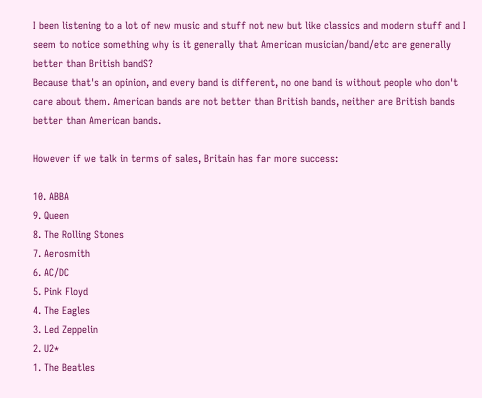I been listening to a lot of new music and stuff not new but like classics and modern stuff and I seem to notice something why is it generally that American musician/band/etc are generally better than British bandS?
Because that's an opinion, and every band is different, no one band is without people who don't care about them. American bands are not better than British bands, neither are British bands better than American bands.

However if we talk in terms of sales, Britain has far more success:

10. ABBA
9. Queen
8. The Rolling Stones
7. Aerosmith
6. AC/DC
5. Pink Floyd
4. The Eagles
3. Led Zeppelin
2. U2*
1. The Beatles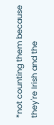*not counting them because they're Irish and the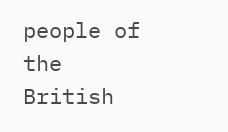people of the British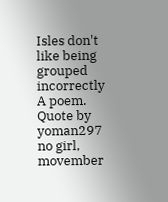Isles don't like being grouped incorrectly
A poem.
Quote by yoman297
no girl, movember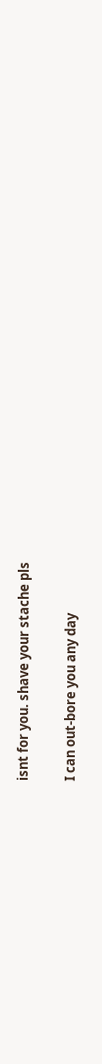isnt for you. shave your stache pls

I can out-bore you any day